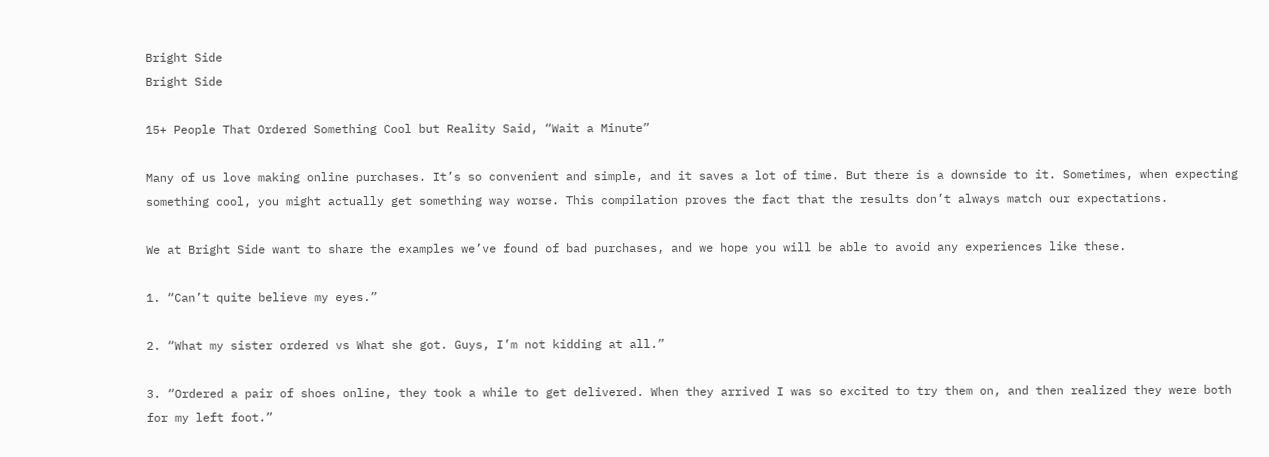Bright Side
Bright Side

15+ People That Ordered Something Cool but Reality Said, “Wait a Minute”

Many of us love making online purchases. It’s so convenient and simple, and it saves a lot of time. But there is a downside to it. Sometimes, when expecting something cool, you might actually get something way worse. This compilation proves the fact that the results don’t always match our expectations.

We at Bright Side want to share the examples we’ve found of bad purchases, and we hope you will be able to avoid any experiences like these.

1. “Can’t quite believe my eyes.”

2. “What my sister ordered vs What she got. Guys, I’m not kidding at all.”

3. “Ordered a pair of shoes online, they took a while to get delivered. When they arrived I was so excited to try them on, and then realized they were both for my left foot.”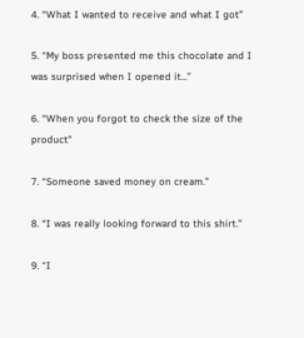4. “What I wanted to receive and what I got”

5. “My boss presented me this chocolate and I was surprised when I opened it...”

6. “When you forgot to check the size of the product”

7. “Someone saved money on cream.”

8. “I was really looking forward to this shirt.”

9. “I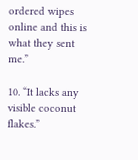ordered wipes online and this is what they sent me.”

10. “It lacks any visible coconut flakes.”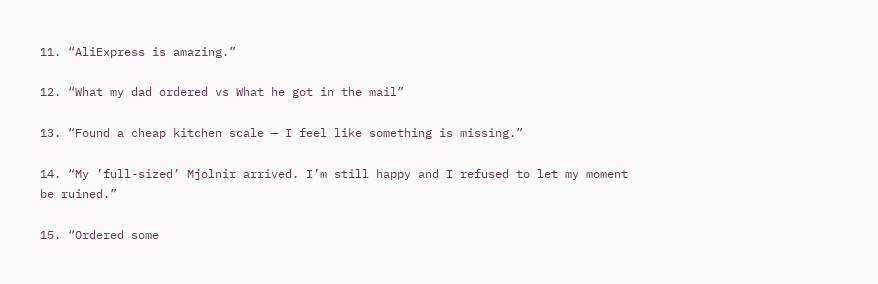11. “AliExpress is amazing.”

12. “What my dad ordered vs What he got in the mail”

13. “Found a cheap kitchen scale — I feel like something is missing.”

14. “My ’full-sized’ Mjolnir arrived. I’m still happy and I refused to let my moment be ruined.”

15. “Ordered some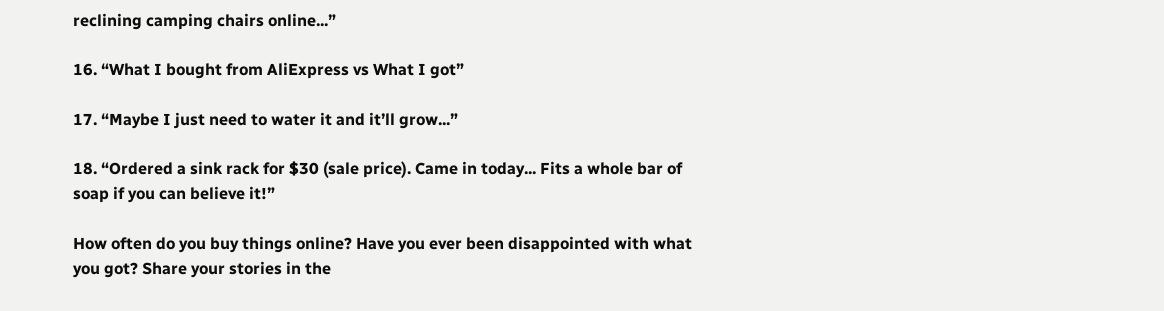reclining camping chairs online...”

16. “What I bought from AliExpress vs What I got”

17. “Maybe I just need to water it and it’ll grow...”

18. “Ordered a sink rack for $30 (sale price). Came in today... Fits a whole bar of soap if you can believe it!”

How often do you buy things online? Have you ever been disappointed with what you got? Share your stories in the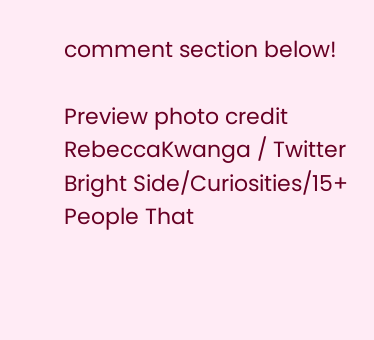comment section below!

Preview photo credit RebeccaKwanga / Twitter
Bright Side/Curiosities/15+ People That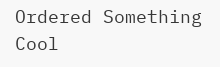Ordered Something Cool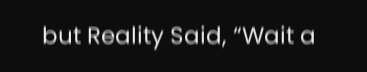but Reality Said, “Wait a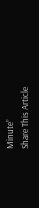Minute”
Share This Article